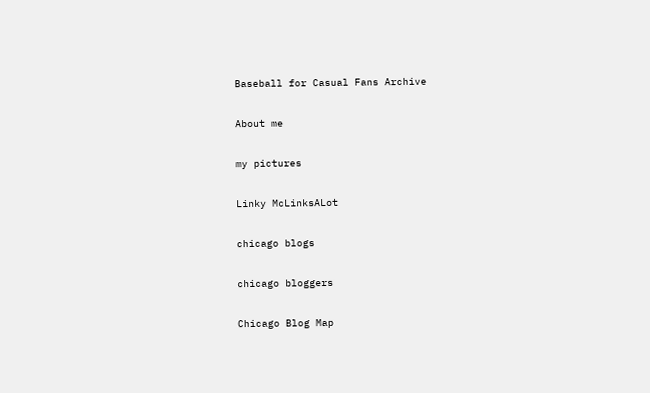Baseball for Casual Fans Archive

About me

my pictures

Linky McLinksALot

chicago blogs

chicago bloggers

Chicago Blog Map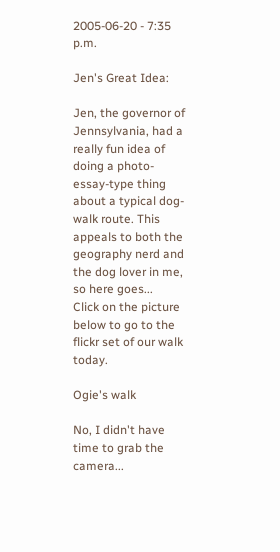2005-06-20 - 7:35 p.m.

Jen's Great Idea:

Jen, the governor of Jennsylvania, had a really fun idea of doing a photo-essay-type thing about a typical dog-walk route. This appeals to both the geography nerd and the dog lover in me, so here goes...
Click on the picture below to go to the flickr set of our walk today.

Ogie's walk

No, I didn't have time to grab the camera...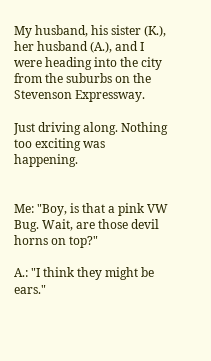My husband, his sister (K.), her husband (A.), and I were heading into the city from the suburbs on the Stevenson Expressway.

Just driving along. Nothing too exciting was happening.


Me: "Boy, is that a pink VW Bug. Wait, are those devil horns on top?"

A.: "I think they might be ears."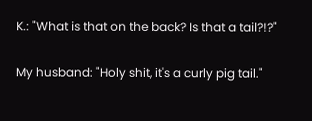K.: "What is that on the back? Is that a tail?!?"

My husband: "Holy shit, it's a curly pig tail."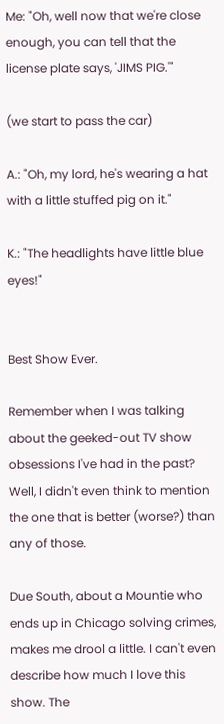Me: "Oh, well now that we're close enough, you can tell that the license plate says, 'JIMS PIG.'"

(we start to pass the car)

A.: "Oh, my lord, he's wearing a hat with a little stuffed pig on it."

K.: "The headlights have little blue eyes!"


Best Show Ever.

Remember when I was talking about the geeked-out TV show obsessions I've had in the past? Well, I didn't even think to mention the one that is better (worse?) than any of those.

Due South, about a Mountie who ends up in Chicago solving crimes, makes me drool a little. I can't even describe how much I love this show. The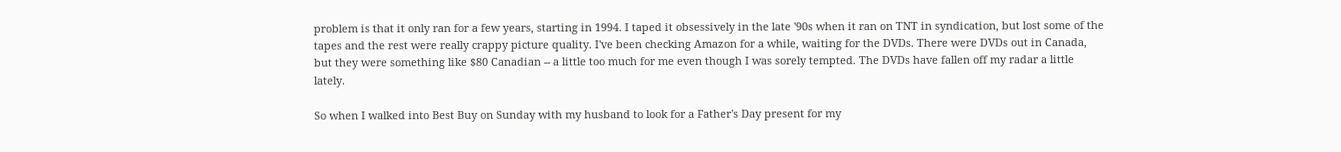problem is that it only ran for a few years, starting in 1994. I taped it obsessively in the late '90s when it ran on TNT in syndication, but lost some of the tapes and the rest were really crappy picture quality. I've been checking Amazon for a while, waiting for the DVDs. There were DVDs out in Canada, but they were something like $80 Canadian -- a little too much for me even though I was sorely tempted. The DVDs have fallen off my radar a little lately.

So when I walked into Best Buy on Sunday with my husband to look for a Father's Day present for my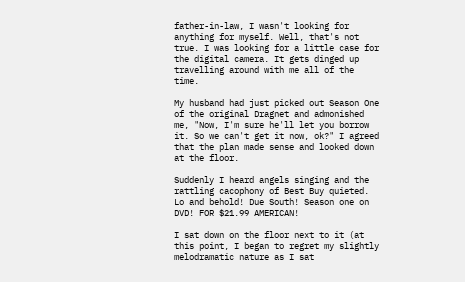father-in-law, I wasn't looking for anything for myself. Well, that's not true. I was looking for a little case for the digital camera. It gets dinged up travelling around with me all of the time.

My husband had just picked out Season One of the original Dragnet and admonished me, "Now, I'm sure he'll let you borrow it. So we can't get it now, ok?" I agreed that the plan made sense and looked down at the floor.

Suddenly I heard angels singing and the rattling cacophony of Best Buy quieted. Lo and behold! Due South! Season one on DVD! FOR $21.99 AMERICAN!

I sat down on the floor next to it (at this point, I began to regret my slightly melodramatic nature as I sat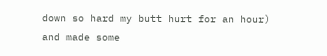down so hard my butt hurt for an hour) and made some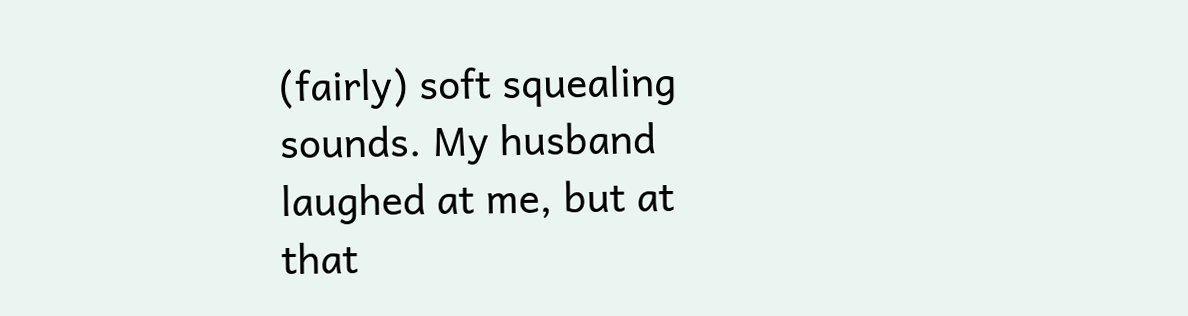(fairly) soft squealing sounds. My husband laughed at me, but at that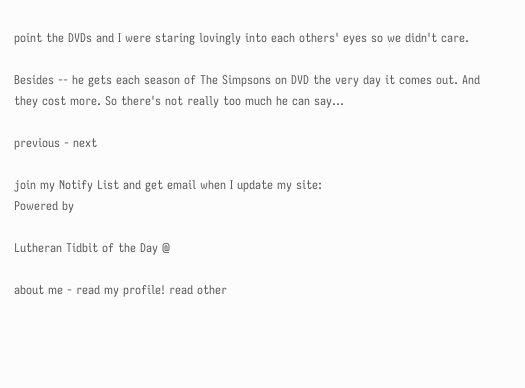point the DVDs and I were staring lovingly into each others' eyes so we didn't care.

Besides -- he gets each season of The Simpsons on DVD the very day it comes out. And they cost more. So there's not really too much he can say...

previous - next

join my Notify List and get email when I update my site:
Powered by

Lutheran Tidbit of the Day @

about me - read my profile! read other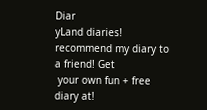Diar
yLand diaries! recommend my diary to a friend! Get
 your own fun + free diary at!